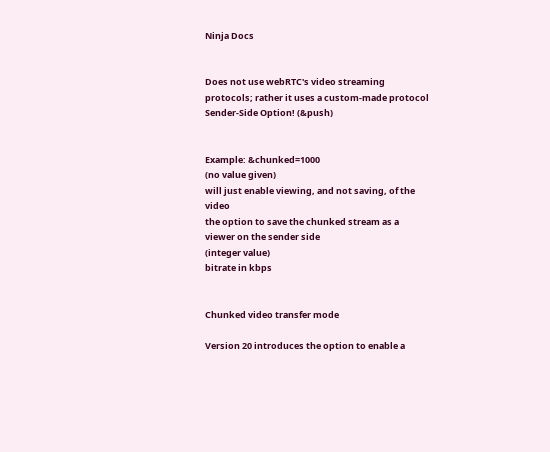Ninja Docs


Does not use webRTC's video streaming protocols; rather it uses a custom-made protocol
Sender-Side Option! (&push)


Example: &chunked=1000
(no value given)
will just enable viewing, and not saving, of the video
the option to save the chunked stream as a viewer on the sender side
(integer value)
bitrate in kbps


Chunked video transfer mode

Version 20 introduces the option to enable a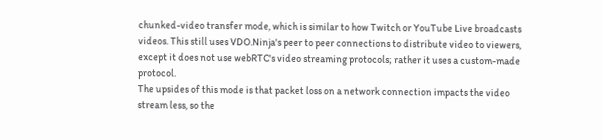chunked-video transfer mode, which is similar to how Twitch or YouTube Live broadcasts videos. This still uses VDO.Ninja's peer to peer connections to distribute video to viewers, except it does not use webRTC's video streaming protocols; rather it uses a custom-made protocol.
The upsides of this mode is that packet loss on a network connection impacts the video stream less, so the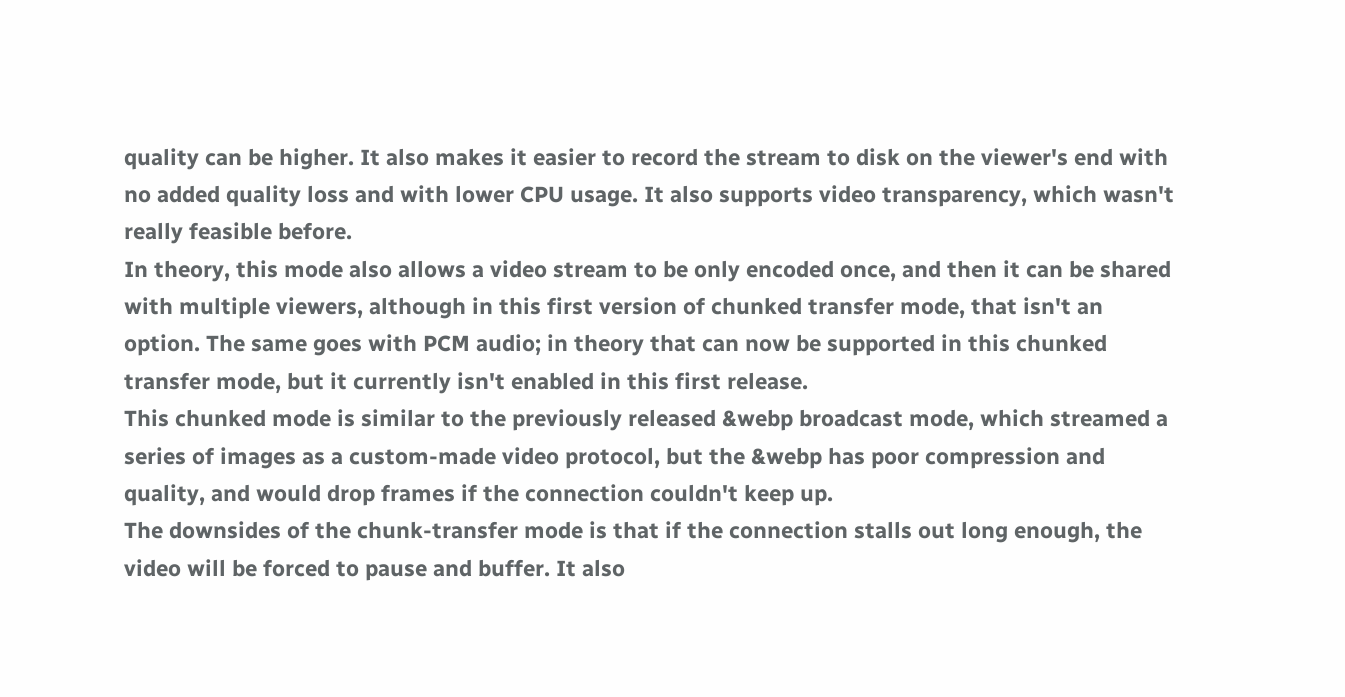quality can be higher. It also makes it easier to record the stream to disk on the viewer's end with no added quality loss and with lower CPU usage. It also supports video transparency, which wasn't really feasible before.
In theory, this mode also allows a video stream to be only encoded once, and then it can be shared with multiple viewers, although in this first version of chunked transfer mode, that isn't an option. The same goes with PCM audio; in theory that can now be supported in this chunked transfer mode, but it currently isn't enabled in this first release.
This chunked mode is similar to the previously released &webp broadcast mode, which streamed a series of images as a custom-made video protocol, but the &webp has poor compression and quality, and would drop frames if the connection couldn't keep up.
The downsides of the chunk-transfer mode is that if the connection stalls out long enough, the video will be forced to pause and buffer. It also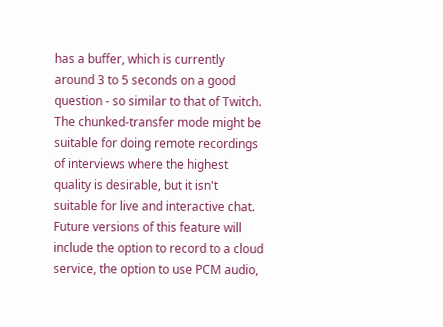has a buffer, which is currently around 3 to 5 seconds on a good question - so similar to that of Twitch. The chunked-transfer mode might be suitable for doing remote recordings of interviews where the highest quality is desirable, but it isn't suitable for live and interactive chat.
Future versions of this feature will include the option to record to a cloud service, the option to use PCM audio,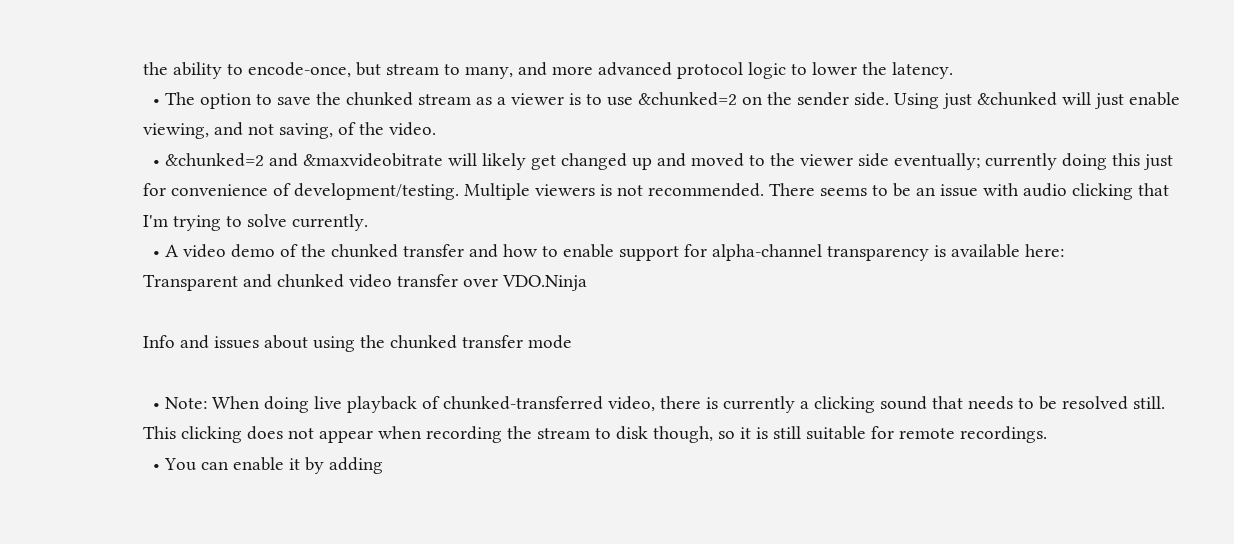the ability to encode-once, but stream to many, and more advanced protocol logic to lower the latency.
  • The option to save the chunked stream as a viewer is to use &chunked=2 on the sender side. Using just &chunked will just enable viewing, and not saving, of the video.
  • &chunked=2 and &maxvideobitrate will likely get changed up and moved to the viewer side eventually; currently doing this just for convenience of development/testing. Multiple viewers is not recommended. There seems to be an issue with audio clicking that I'm trying to solve currently.
  • A video demo of the chunked transfer and how to enable support for alpha-channel transparency is available here:
Transparent and chunked video transfer over VDO.Ninja

Info and issues about using the chunked transfer mode

  • Note: When doing live playback of chunked-transferred video, there is currently a clicking sound that needs to be resolved still. This clicking does not appear when recording the stream to disk though, so it is still suitable for remote recordings.
  • You can enable it by adding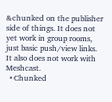&chunked on the publisher side of things. It does not yet work in group rooms, just basic push/view links. It also does not work with Meshcast.
  • Chunked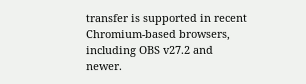transfer is supported in recent Chromium-based browsers, including OBS v27.2 and newer.